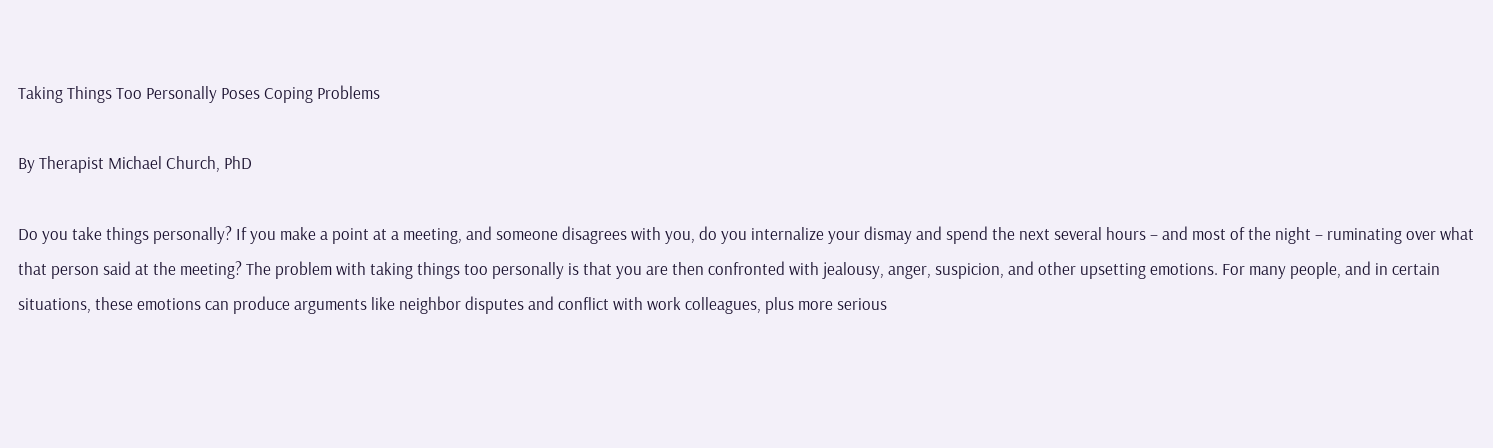Taking Things Too Personally Poses Coping Problems

By Therapist Michael Church, PhD

Do you take things personally? If you make a point at a meeting, and someone disagrees with you, do you internalize your dismay and spend the next several hours – and most of the night – ruminating over what that person said at the meeting? The problem with taking things too personally is that you are then confronted with jealousy, anger, suspicion, and other upsetting emotions. For many people, and in certain situations, these emotions can produce arguments like neighbor disputes and conflict with work colleagues, plus more serious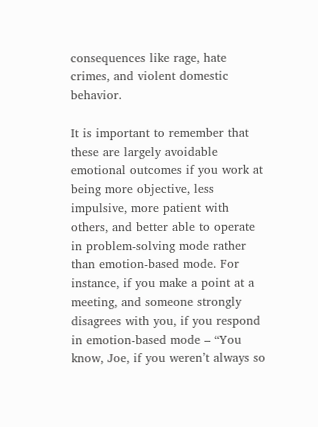consequences like rage, hate crimes, and violent domestic behavior.

It is important to remember that these are largely avoidable emotional outcomes if you work at being more objective, less impulsive, more patient with others, and better able to operate in problem-solving mode rather than emotion-based mode. For instance, if you make a point at a meeting, and someone strongly disagrees with you, if you respond in emotion-based mode – “You know, Joe, if you weren’t always so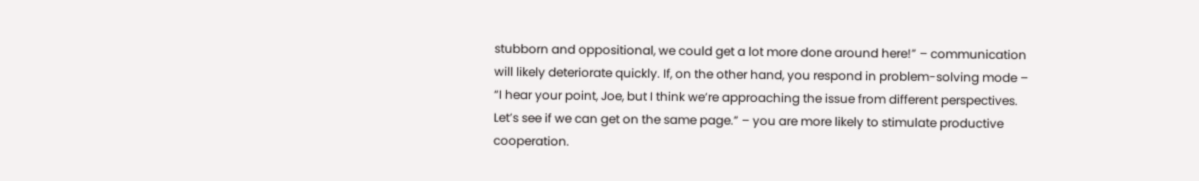stubborn and oppositional, we could get a lot more done around here!” – communication will likely deteriorate quickly. If, on the other hand, you respond in problem-solving mode – “I hear your point, Joe, but I think we’re approaching the issue from different perspectives. Let’s see if we can get on the same page.” – you are more likely to stimulate productive cooperation.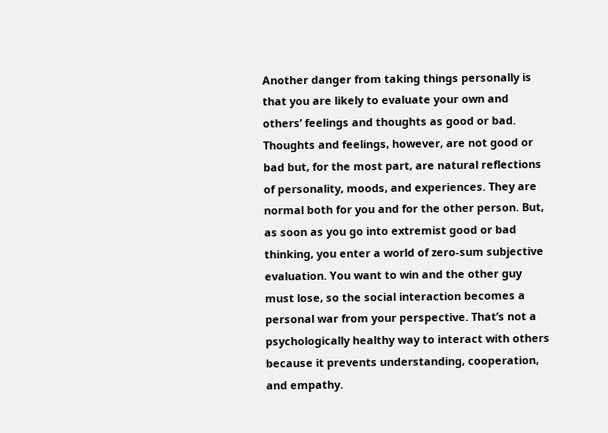Another danger from taking things personally is that you are likely to evaluate your own and others’ feelings and thoughts as good or bad. Thoughts and feelings, however, are not good or bad but, for the most part, are natural reflections of personality, moods, and experiences. They are normal both for you and for the other person. But, as soon as you go into extremist good or bad thinking, you enter a world of zero-sum subjective evaluation. You want to win and the other guy must lose, so the social interaction becomes a personal war from your perspective. That’s not a psychologically healthy way to interact with others because it prevents understanding, cooperation, and empathy.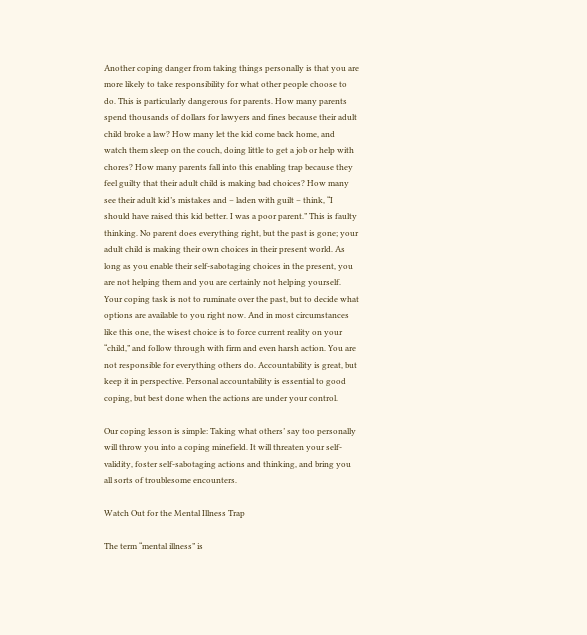Another coping danger from taking things personally is that you are more likely to take responsibility for what other people choose to do. This is particularly dangerous for parents. How many parents spend thousands of dollars for lawyers and fines because their adult child broke a law? How many let the kid come back home, and watch them sleep on the couch, doing little to get a job or help with chores? How many parents fall into this enabling trap because they feel guilty that their adult child is making bad choices? How many see their adult kid’s mistakes and – laden with guilt – think, “I should have raised this kid better. I was a poor parent.” This is faulty thinking. No parent does everything right, but the past is gone; your adult child is making their own choices in their present world. As long as you enable their self-sabotaging choices in the present, you are not helping them and you are certainly not helping yourself. Your coping task is not to ruminate over the past, but to decide what options are available to you right now. And in most circumstances like this one, the wisest choice is to force current reality on your “child,” and follow through with firm and even harsh action. You are not responsible for everything others do. Accountability is great, but keep it in perspective. Personal accountability is essential to good coping, but best done when the actions are under your control.

Our coping lesson is simple: Taking what others’ say too personally will throw you into a coping minefield. It will threaten your self-validity, foster self-sabotaging actions and thinking, and bring you all sorts of troublesome encounters.

Watch Out for the Mental Illness Trap

The term “mental illness” is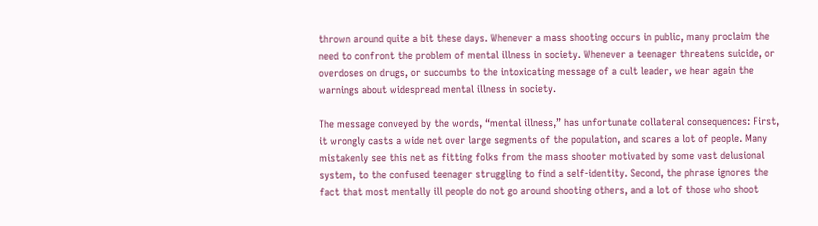thrown around quite a bit these days. Whenever a mass shooting occurs in public, many proclaim the need to confront the problem of mental illness in society. Whenever a teenager threatens suicide, or overdoses on drugs, or succumbs to the intoxicating message of a cult leader, we hear again the warnings about widespread mental illness in society.

The message conveyed by the words, “mental illness,” has unfortunate collateral consequences: First, it wrongly casts a wide net over large segments of the population, and scares a lot of people. Many mistakenly see this net as fitting folks from the mass shooter motivated by some vast delusional system, to the confused teenager struggling to find a self-identity. Second, the phrase ignores the fact that most mentally ill people do not go around shooting others, and a lot of those who shoot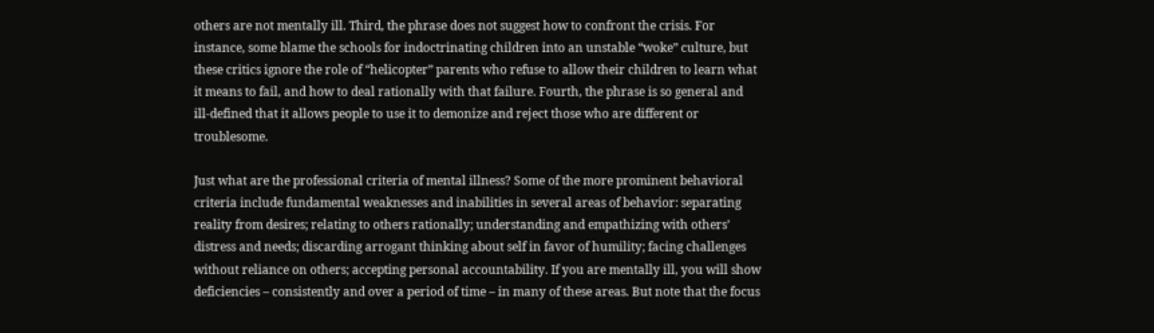others are not mentally ill. Third, the phrase does not suggest how to confront the crisis. For instance, some blame the schools for indoctrinating children into an unstable “woke” culture, but these critics ignore the role of “helicopter” parents who refuse to allow their children to learn what it means to fail, and how to deal rationally with that failure. Fourth, the phrase is so general and ill-defined that it allows people to use it to demonize and reject those who are different or troublesome.

Just what are the professional criteria of mental illness? Some of the more prominent behavioral criteria include fundamental weaknesses and inabilities in several areas of behavior: separating reality from desires; relating to others rationally; understanding and empathizing with others’ distress and needs; discarding arrogant thinking about self in favor of humility; facing challenges without reliance on others; accepting personal accountability. If you are mentally ill, you will show deficiencies – consistently and over a period of time – in many of these areas. But note that the focus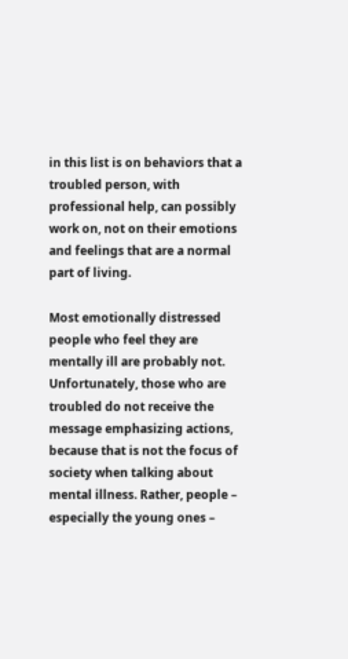in this list is on behaviors that a troubled person, with professional help, can possibly work on, not on their emotions and feelings that are a normal part of living.

Most emotionally distressed people who feel they are mentally ill are probably not. Unfortunately, those who are troubled do not receive the message emphasizing actions, because that is not the focus of society when talking about mental illness. Rather, people – especially the young ones –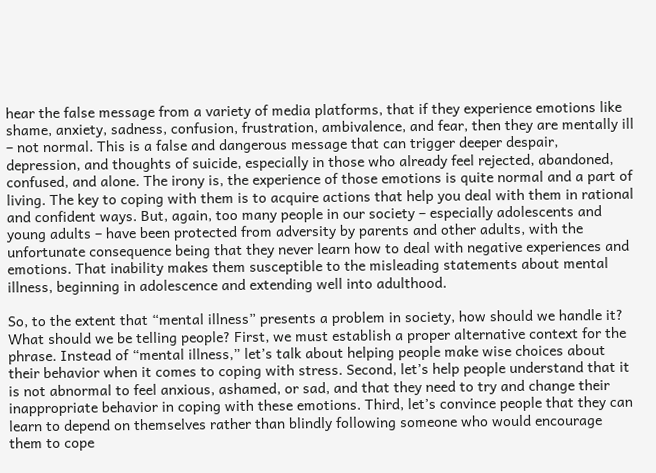hear the false message from a variety of media platforms, that if they experience emotions like shame, anxiety, sadness, confusion, frustration, ambivalence, and fear, then they are mentally ill – not normal. This is a false and dangerous message that can trigger deeper despair, depression, and thoughts of suicide, especially in those who already feel rejected, abandoned, confused, and alone. The irony is, the experience of those emotions is quite normal and a part of living. The key to coping with them is to acquire actions that help you deal with them in rational and confident ways. But, again, too many people in our society – especially adolescents and young adults – have been protected from adversity by parents and other adults, with the unfortunate consequence being that they never learn how to deal with negative experiences and emotions. That inability makes them susceptible to the misleading statements about mental illness, beginning in adolescence and extending well into adulthood.

So, to the extent that “mental illness” presents a problem in society, how should we handle it? What should we be telling people? First, we must establish a proper alternative context for the phrase. Instead of “mental illness,” let’s talk about helping people make wise choices about their behavior when it comes to coping with stress. Second, let’s help people understand that it is not abnormal to feel anxious, ashamed, or sad, and that they need to try and change their inappropriate behavior in coping with these emotions. Third, let’s convince people that they can learn to depend on themselves rather than blindly following someone who would encourage them to cope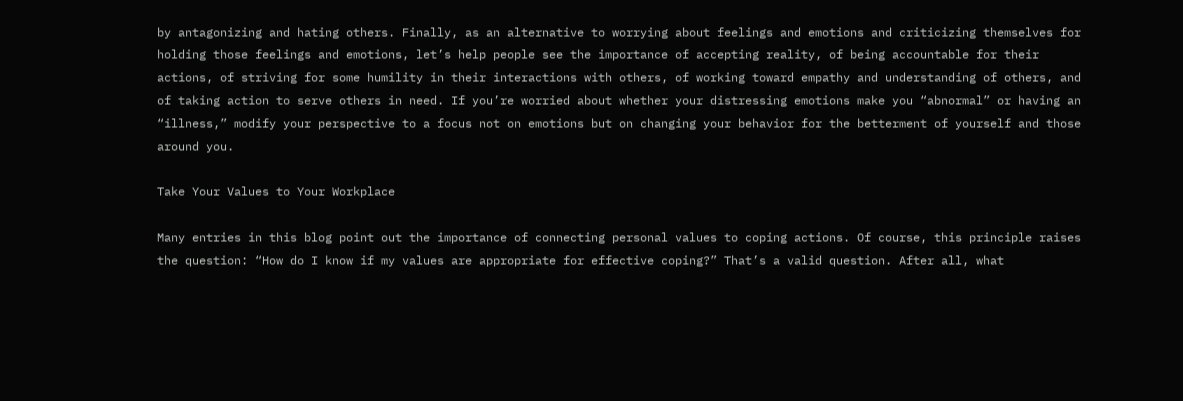by antagonizing and hating others. Finally, as an alternative to worrying about feelings and emotions and criticizing themselves for holding those feelings and emotions, let’s help people see the importance of accepting reality, of being accountable for their actions, of striving for some humility in their interactions with others, of working toward empathy and understanding of others, and of taking action to serve others in need. If you’re worried about whether your distressing emotions make you “abnormal” or having an “illness,” modify your perspective to a focus not on emotions but on changing your behavior for the betterment of yourself and those around you.

Take Your Values to Your Workplace

Many entries in this blog point out the importance of connecting personal values to coping actions. Of course, this principle raises the question: “How do I know if my values are appropriate for effective coping?” That’s a valid question. After all, what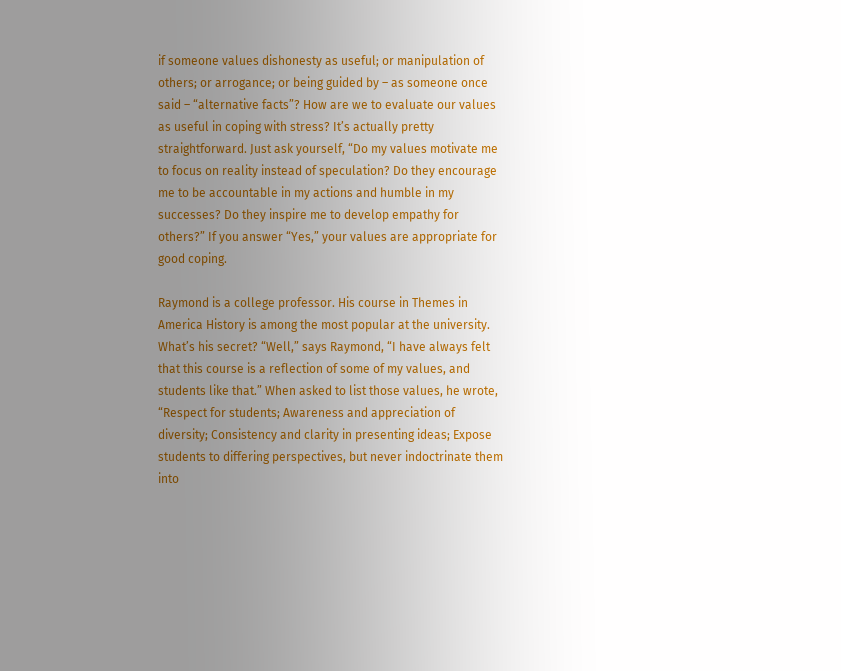if someone values dishonesty as useful; or manipulation of others; or arrogance; or being guided by – as someone once said – “alternative facts”? How are we to evaluate our values as useful in coping with stress? It’s actually pretty straightforward. Just ask yourself, “Do my values motivate me to focus on reality instead of speculation? Do they encourage me to be accountable in my actions and humble in my successes? Do they inspire me to develop empathy for others?” If you answer “Yes,” your values are appropriate for good coping.

Raymond is a college professor. His course in Themes in America History is among the most popular at the university. What’s his secret? “Well,” says Raymond, “I have always felt that this course is a reflection of some of my values, and students like that.” When asked to list those values, he wrote, “Respect for students; Awareness and appreciation of diversity; Consistency and clarity in presenting ideas; Expose students to differing perspectives, but never indoctrinate them into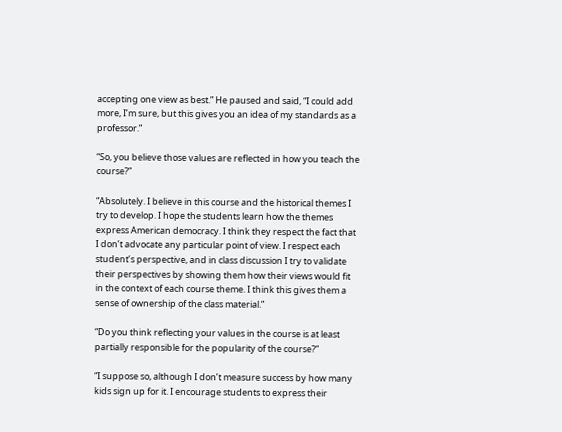accepting one view as best.” He paused and said, “I could add more, I’m sure, but this gives you an idea of my standards as a professor.”

“So, you believe those values are reflected in how you teach the course?”

“Absolutely. I believe in this course and the historical themes I try to develop. I hope the students learn how the themes express American democracy. I think they respect the fact that I don’t advocate any particular point of view. I respect each student’s perspective, and in class discussion I try to validate their perspectives by showing them how their views would fit in the context of each course theme. I think this gives them a sense of ownership of the class material.”

“Do you think reflecting your values in the course is at least partially responsible for the popularity of the course?”

“I suppose so, although I don’t measure success by how many kids sign up for it. I encourage students to express their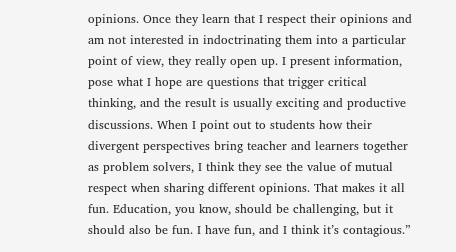opinions. Once they learn that I respect their opinions and am not interested in indoctrinating them into a particular point of view, they really open up. I present information, pose what I hope are questions that trigger critical thinking, and the result is usually exciting and productive discussions. When I point out to students how their divergent perspectives bring teacher and learners together as problem solvers, I think they see the value of mutual respect when sharing different opinions. That makes it all fun. Education, you know, should be challenging, but it should also be fun. I have fun, and I think it’s contagious.”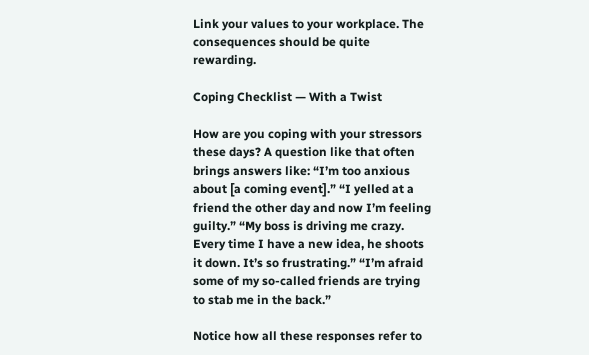Link your values to your workplace. The consequences should be quite rewarding.

Coping Checklist — With a Twist

How are you coping with your stressors these days? A question like that often brings answers like: “I’m too anxious about [a coming event].” “I yelled at a friend the other day and now I’m feeling guilty.” “My boss is driving me crazy. Every time I have a new idea, he shoots it down. It’s so frustrating.” “I’m afraid some of my so-called friends are trying to stab me in the back.”

Notice how all these responses refer to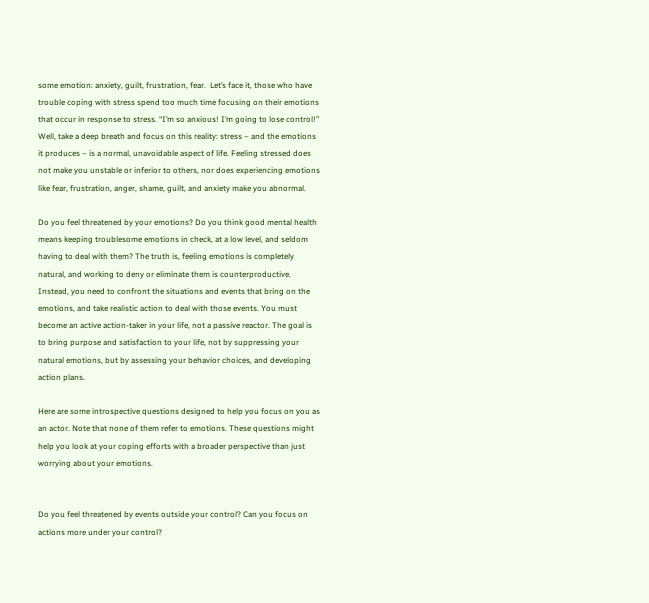some emotion: anxiety, guilt, frustration, fear.  Let’s face it, those who have trouble coping with stress spend too much time focusing on their emotions that occur in response to stress. “I’m so anxious! I’m going to lose control!” Well, take a deep breath and focus on this reality: stress – and the emotions it produces – is a normal, unavoidable aspect of life. Feeling stressed does not make you unstable or inferior to others, nor does experiencing emotions like fear, frustration, anger, shame, guilt, and anxiety make you abnormal.

Do you feel threatened by your emotions? Do you think good mental health means keeping troublesome emotions in check, at a low level, and seldom having to deal with them? The truth is, feeling emotions is completely natural, and working to deny or eliminate them is counterproductive. Instead, you need to confront the situations and events that bring on the emotions, and take realistic action to deal with those events. You must become an active action-taker in your life, not a passive reactor. The goal is to bring purpose and satisfaction to your life, not by suppressing your natural emotions, but by assessing your behavior choices, and developing action plans.

Here are some introspective questions designed to help you focus on you as an actor. Note that none of them refer to emotions. These questions might help you look at your coping efforts with a broader perspective than just worrying about your emotions.


Do you feel threatened by events outside your control? Can you focus on actions more under your control?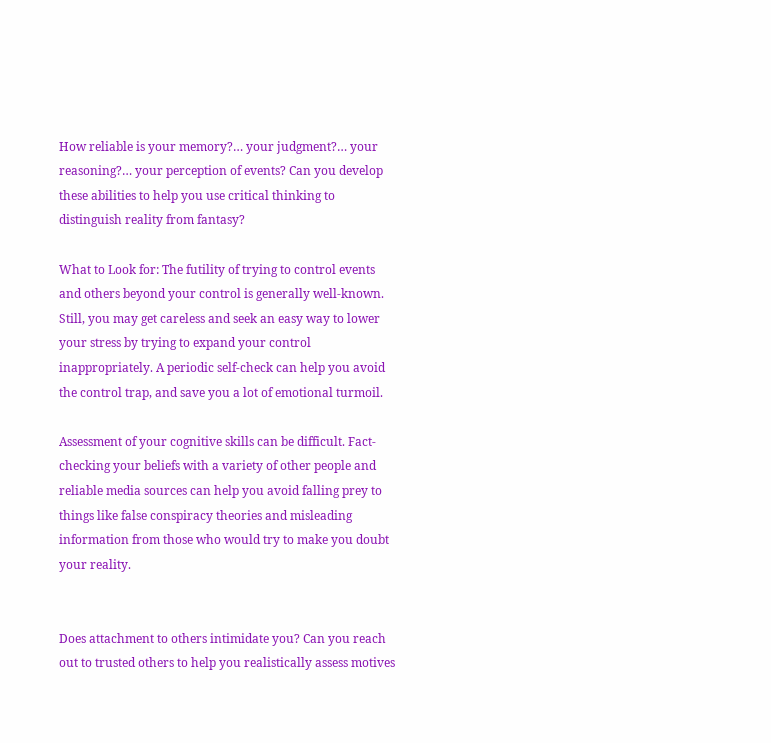How reliable is your memory?… your judgment?… your reasoning?… your perception of events? Can you develop these abilities to help you use critical thinking to distinguish reality from fantasy?

What to Look for: The futility of trying to control events and others beyond your control is generally well-known. Still, you may get careless and seek an easy way to lower your stress by trying to expand your control inappropriately. A periodic self-check can help you avoid the control trap, and save you a lot of emotional turmoil.

Assessment of your cognitive skills can be difficult. Fact-checking your beliefs with a variety of other people and reliable media sources can help you avoid falling prey to things like false conspiracy theories and misleading information from those who would try to make you doubt your reality.


Does attachment to others intimidate you? Can you reach out to trusted others to help you realistically assess motives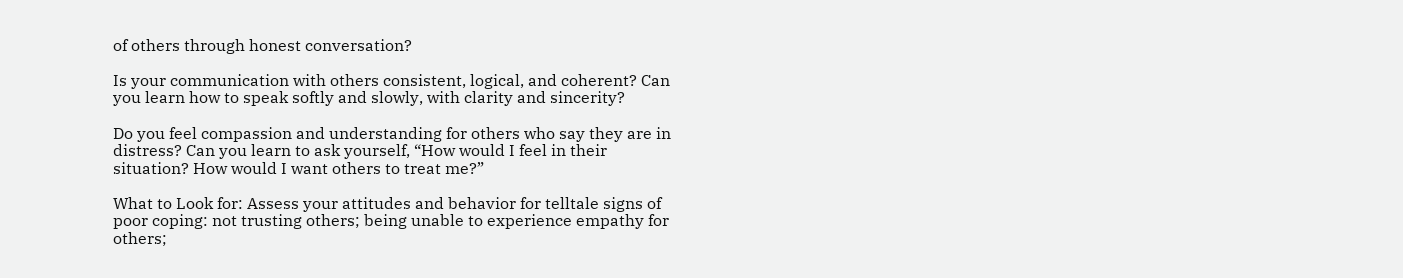of others through honest conversation?

Is your communication with others consistent, logical, and coherent? Can you learn how to speak softly and slowly, with clarity and sincerity?

Do you feel compassion and understanding for others who say they are in distress? Can you learn to ask yourself, “How would I feel in their situation? How would I want others to treat me?”

What to Look for: Assess your attitudes and behavior for telltale signs of poor coping: not trusting others; being unable to experience empathy for others;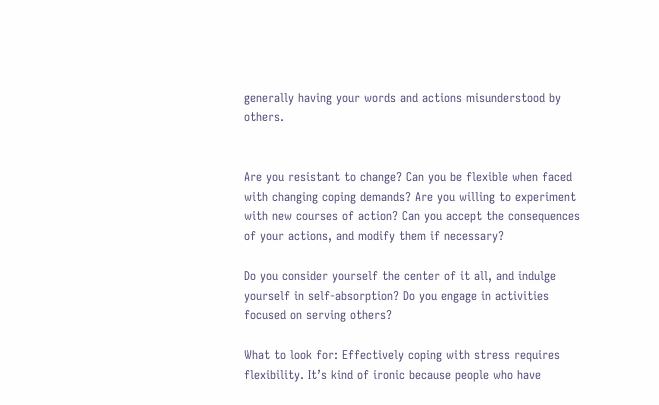generally having your words and actions misunderstood by others.


Are you resistant to change? Can you be flexible when faced with changing coping demands? Are you willing to experiment with new courses of action? Can you accept the consequences of your actions, and modify them if necessary?

Do you consider yourself the center of it all, and indulge yourself in self-absorption? Do you engage in activities focused on serving others?

What to look for: Effectively coping with stress requires flexibility. It’s kind of ironic because people who have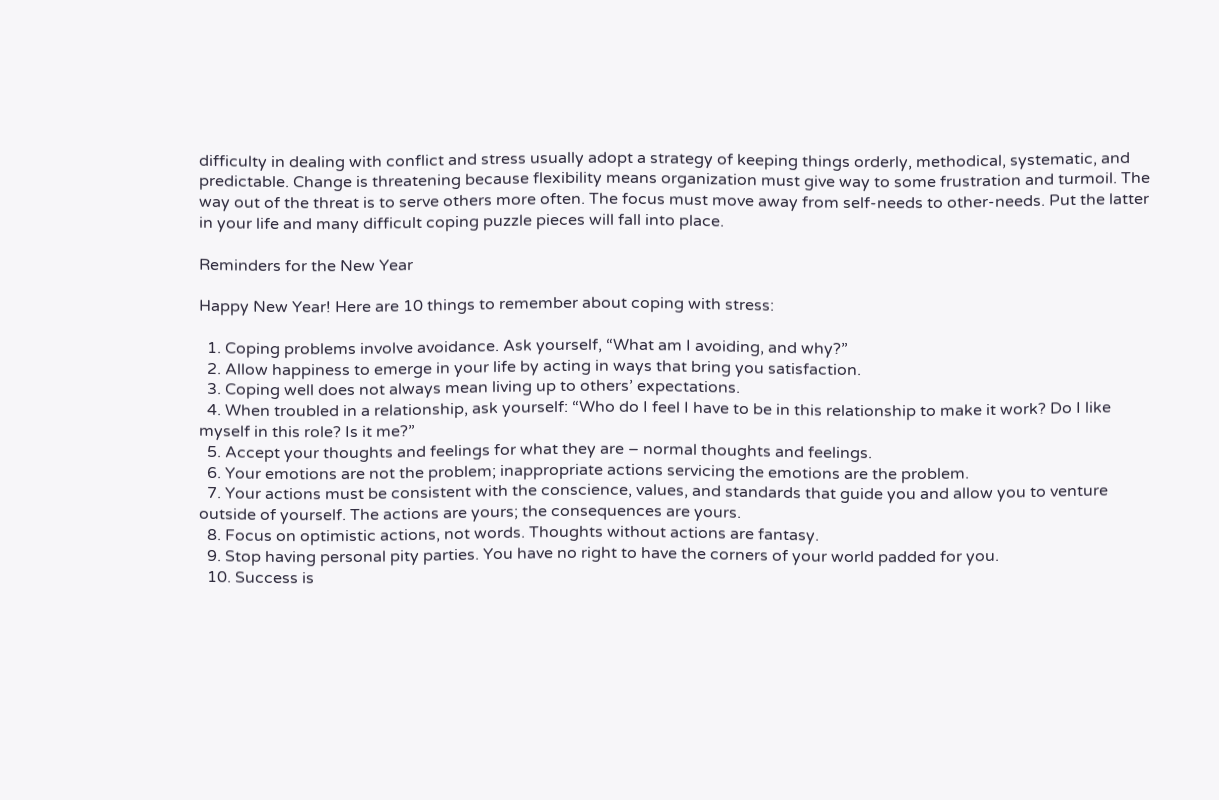difficulty in dealing with conflict and stress usually adopt a strategy of keeping things orderly, methodical, systematic, and predictable. Change is threatening because flexibility means organization must give way to some frustration and turmoil. The way out of the threat is to serve others more often. The focus must move away from self-needs to other-needs. Put the latter in your life and many difficult coping puzzle pieces will fall into place.

Reminders for the New Year

Happy New Year! Here are 10 things to remember about coping with stress:

  1. Coping problems involve avoidance. Ask yourself, “What am I avoiding, and why?”
  2. Allow happiness to emerge in your life by acting in ways that bring you satisfaction.
  3. Coping well does not always mean living up to others’ expectations.
  4. When troubled in a relationship, ask yourself: “Who do I feel I have to be in this relationship to make it work? Do I like myself in this role? Is it me?”
  5. Accept your thoughts and feelings for what they are – normal thoughts and feelings.
  6. Your emotions are not the problem; inappropriate actions servicing the emotions are the problem.
  7. Your actions must be consistent with the conscience, values, and standards that guide you and allow you to venture outside of yourself. The actions are yours; the consequences are yours.
  8. Focus on optimistic actions, not words. Thoughts without actions are fantasy.
  9. Stop having personal pity parties. You have no right to have the corners of your world padded for you.
  10. Success is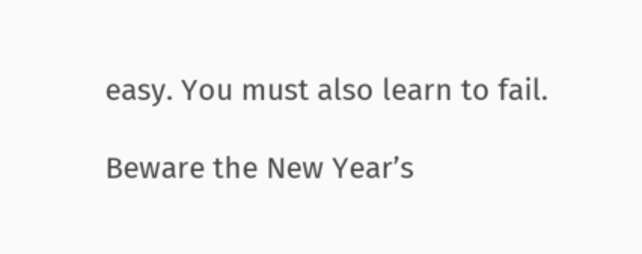easy. You must also learn to fail.

Beware the New Year’s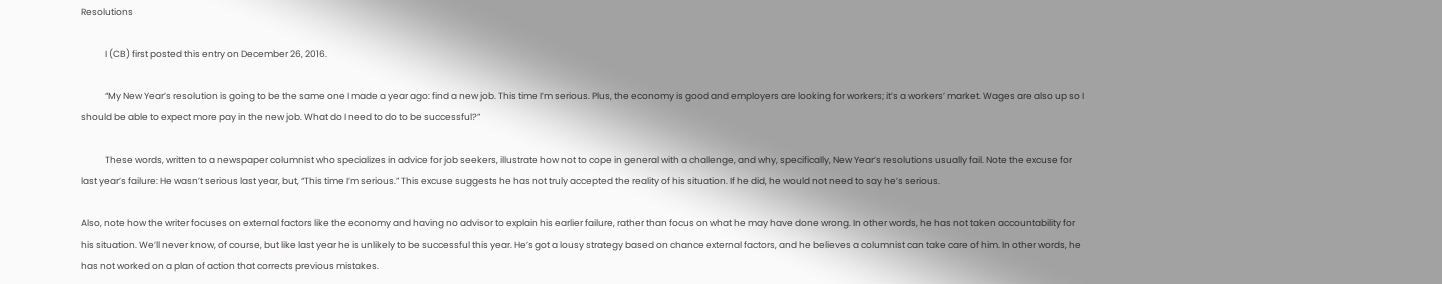Resolutions

            I (CB) first posted this entry on December 26, 2016.

            “My New Year’s resolution is going to be the same one I made a year ago: find a new job. This time I’m serious. Plus, the economy is good and employers are looking for workers; it’s a workers’ market. Wages are also up so I should be able to expect more pay in the new job. What do I need to do to be successful?”

            These words, written to a newspaper columnist who specializes in advice for job seekers, illustrate how not to cope in general with a challenge, and why, specifically, New Year’s resolutions usually fail. Note the excuse for last year’s failure: He wasn’t serious last year, but, “This time I’m serious.” This excuse suggests he has not truly accepted the reality of his situation. If he did, he would not need to say he’s serious.

Also, note how the writer focuses on external factors like the economy and having no advisor to explain his earlier failure, rather than focus on what he may have done wrong. In other words, he has not taken accountability for his situation. We’ll never know, of course, but like last year he is unlikely to be successful this year. He’s got a lousy strategy based on chance external factors, and he believes a columnist can take care of him. In other words, he has not worked on a plan of action that corrects previous mistakes.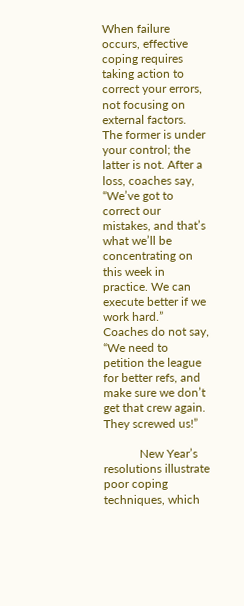When failure occurs, effective coping requires taking action to correct your errors, not focusing on external factors. The former is under your control; the latter is not. After a loss, coaches say, “We’ve got to correct our mistakes, and that’s what we’ll be concentrating on this week in practice. We can execute better if we work hard.” Coaches do not say, “We need to petition the league for better refs, and make sure we don’t get that crew again. They screwed us!”

            New Year’s resolutions illustrate poor coping techniques, which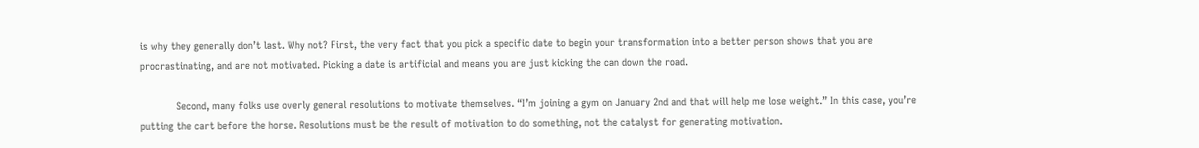is why they generally don’t last. Why not? First, the very fact that you pick a specific date to begin your transformation into a better person shows that you are procrastinating, and are not motivated. Picking a date is artificial and means you are just kicking the can down the road.

            Second, many folks use overly general resolutions to motivate themselves. “I’m joining a gym on January 2nd and that will help me lose weight.” In this case, you’re putting the cart before the horse. Resolutions must be the result of motivation to do something, not the catalyst for generating motivation.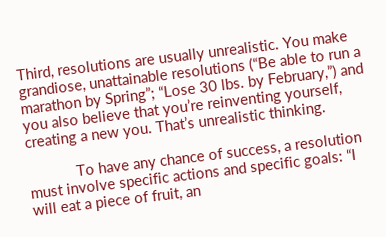Third, resolutions are usually unrealistic. You make grandiose, unattainable resolutions (“Be able to run a marathon by Spring”; “Lose 30 lbs. by February,”) and you also believe that you’re reinventing yourself, creating a new you. That’s unrealistic thinking.

            To have any chance of success, a resolution must involve specific actions and specific goals: “I will eat a piece of fruit, an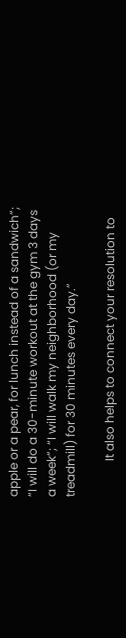apple or a pear, for lunch instead of a sandwich”; “I will do a 30-minute workout at the gym 3 days a week”; “I will walk my neighborhood (or my treadmill) for 30 minutes every day.”

            It also helps to connect your resolution to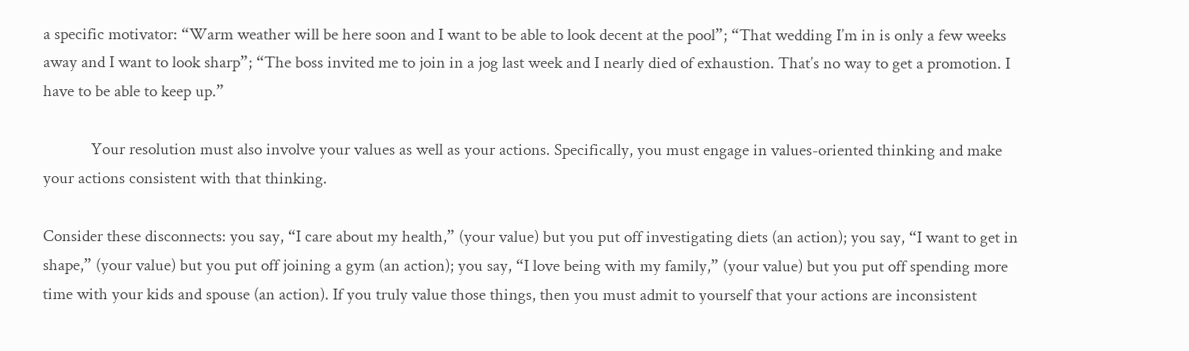a specific motivator: “Warm weather will be here soon and I want to be able to look decent at the pool”; “That wedding I’m in is only a few weeks away and I want to look sharp”; “The boss invited me to join in a jog last week and I nearly died of exhaustion. That’s no way to get a promotion. I have to be able to keep up.”

            Your resolution must also involve your values as well as your actions. Specifically, you must engage in values-oriented thinking and make your actions consistent with that thinking.

Consider these disconnects: you say, “I care about my health,” (your value) but you put off investigating diets (an action); you say, “I want to get in shape,” (your value) but you put off joining a gym (an action); you say, “I love being with my family,” (your value) but you put off spending more time with your kids and spouse (an action). If you truly value those things, then you must admit to yourself that your actions are inconsistent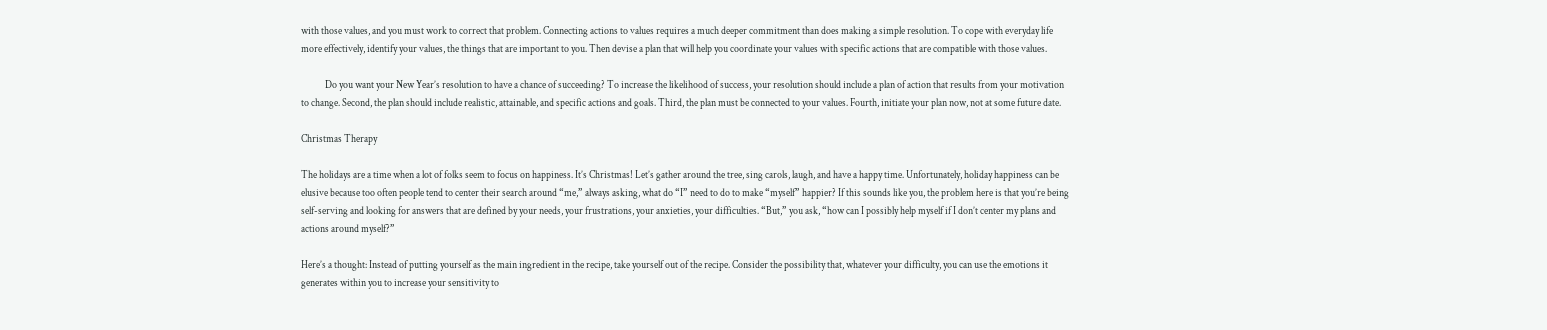with those values, and you must work to correct that problem. Connecting actions to values requires a much deeper commitment than does making a simple resolution. To cope with everyday life more effectively, identify your values, the things that are important to you. Then devise a plan that will help you coordinate your values with specific actions that are compatible with those values.

            Do you want your New Year’s resolution to have a chance of succeeding? To increase the likelihood of success, your resolution should include a plan of action that results from your motivation to change. Second, the plan should include realistic, attainable, and specific actions and goals. Third, the plan must be connected to your values. Fourth, initiate your plan now, not at some future date.

Christmas Therapy

The holidays are a time when a lot of folks seem to focus on happiness. It’s Christmas! Let’s gather around the tree, sing carols, laugh, and have a happy time. Unfortunately, holiday happiness can be elusive because too often people tend to center their search around “me,” always asking, what do “I” need to do to make “myself” happier? If this sounds like you, the problem here is that you’re being self-serving and looking for answers that are defined by your needs, your frustrations, your anxieties, your difficulties. “But,” you ask, “how can I possibly help myself if I don’t center my plans and actions around myself?”

Here’s a thought: Instead of putting yourself as the main ingredient in the recipe, take yourself out of the recipe. Consider the possibility that, whatever your difficulty, you can use the emotions it generates within you to increase your sensitivity to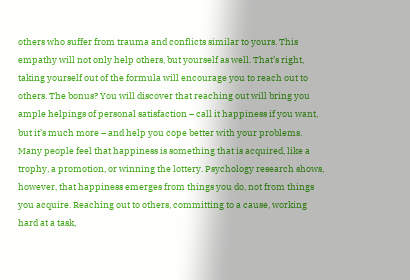others who suffer from trauma and conflicts similar to yours. This empathy will not only help others, but yourself as well. That’s right, taking yourself out of the formula will encourage you to reach out to others. The bonus? You will discover that reaching out will bring you ample helpings of personal satisfaction – call it happiness if you want, but it’s much more – and help you cope better with your problems. Many people feel that happiness is something that is acquired, like a trophy, a promotion, or winning the lottery. Psychology research shows, however, that happiness emerges from things you do, not from things you acquire. Reaching out to others, committing to a cause, working hard at a task,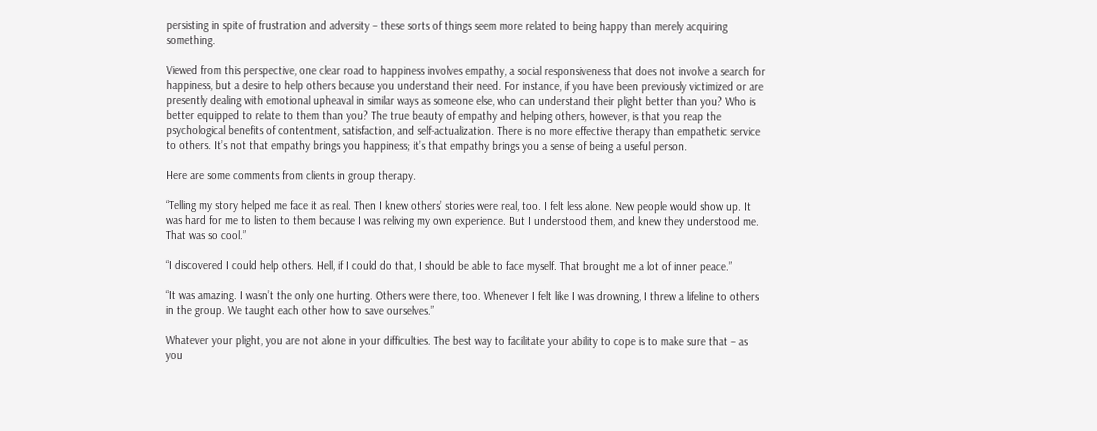persisting in spite of frustration and adversity – these sorts of things seem more related to being happy than merely acquiring something.

Viewed from this perspective, one clear road to happiness involves empathy, a social responsiveness that does not involve a search for happiness, but a desire to help others because you understand their need. For instance, if you have been previously victimized or are presently dealing with emotional upheaval in similar ways as someone else, who can understand their plight better than you? Who is better equipped to relate to them than you? The true beauty of empathy and helping others, however, is that you reap the psychological benefits of contentment, satisfaction, and self-actualization. There is no more effective therapy than empathetic service to others. It’s not that empathy brings you happiness; it’s that empathy brings you a sense of being a useful person.

Here are some comments from clients in group therapy.

“Telling my story helped me face it as real. Then I knew others’ stories were real, too. I felt less alone. New people would show up. It was hard for me to listen to them because I was reliving my own experience. But I understood them, and knew they understood me. That was so cool.”

“I discovered I could help others. Hell, if I could do that, I should be able to face myself. That brought me a lot of inner peace.”

“It was amazing. I wasn’t the only one hurting. Others were there, too. Whenever I felt like I was drowning, I threw a lifeline to others in the group. We taught each other how to save ourselves.”

Whatever your plight, you are not alone in your difficulties. The best way to facilitate your ability to cope is to make sure that – as you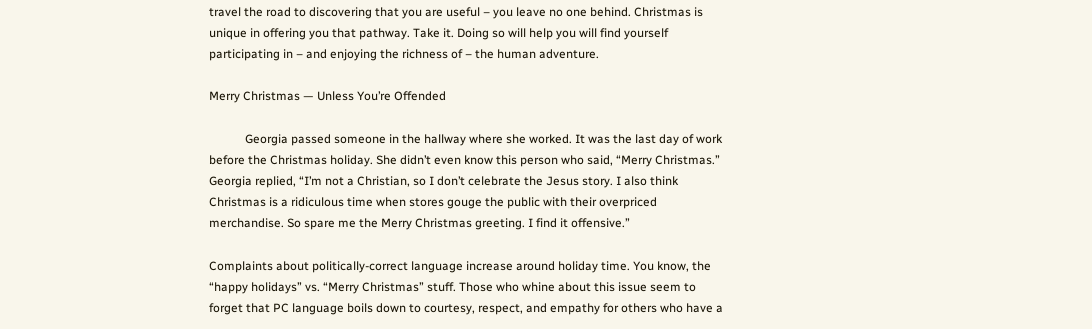travel the road to discovering that you are useful – you leave no one behind. Christmas is unique in offering you that pathway. Take it. Doing so will help you will find yourself participating in – and enjoying the richness of – the human adventure.

Merry Christmas — Unless You’re Offended

            Georgia passed someone in the hallway where she worked. It was the last day of work before the Christmas holiday. She didn’t even know this person who said, “Merry Christmas.” Georgia replied, “I’m not a Christian, so I don’t celebrate the Jesus story. I also think Christmas is a ridiculous time when stores gouge the public with their overpriced merchandise. So spare me the Merry Christmas greeting. I find it offensive.”

Complaints about politically-correct language increase around holiday time. You know, the “happy holidays” vs. “Merry Christmas” stuff. Those who whine about this issue seem to forget that PC language boils down to courtesy, respect, and empathy for others who have a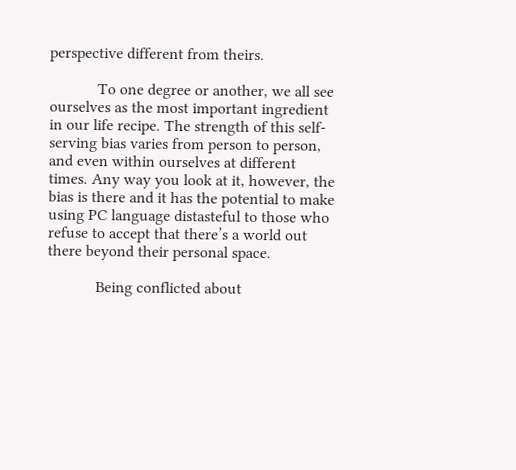perspective different from theirs.

            To one degree or another, we all see ourselves as the most important ingredient in our life recipe. The strength of this self-serving bias varies from person to person, and even within ourselves at different times. Any way you look at it, however, the bias is there and it has the potential to make using PC language distasteful to those who refuse to accept that there’s a world out there beyond their personal space.

            Being conflicted about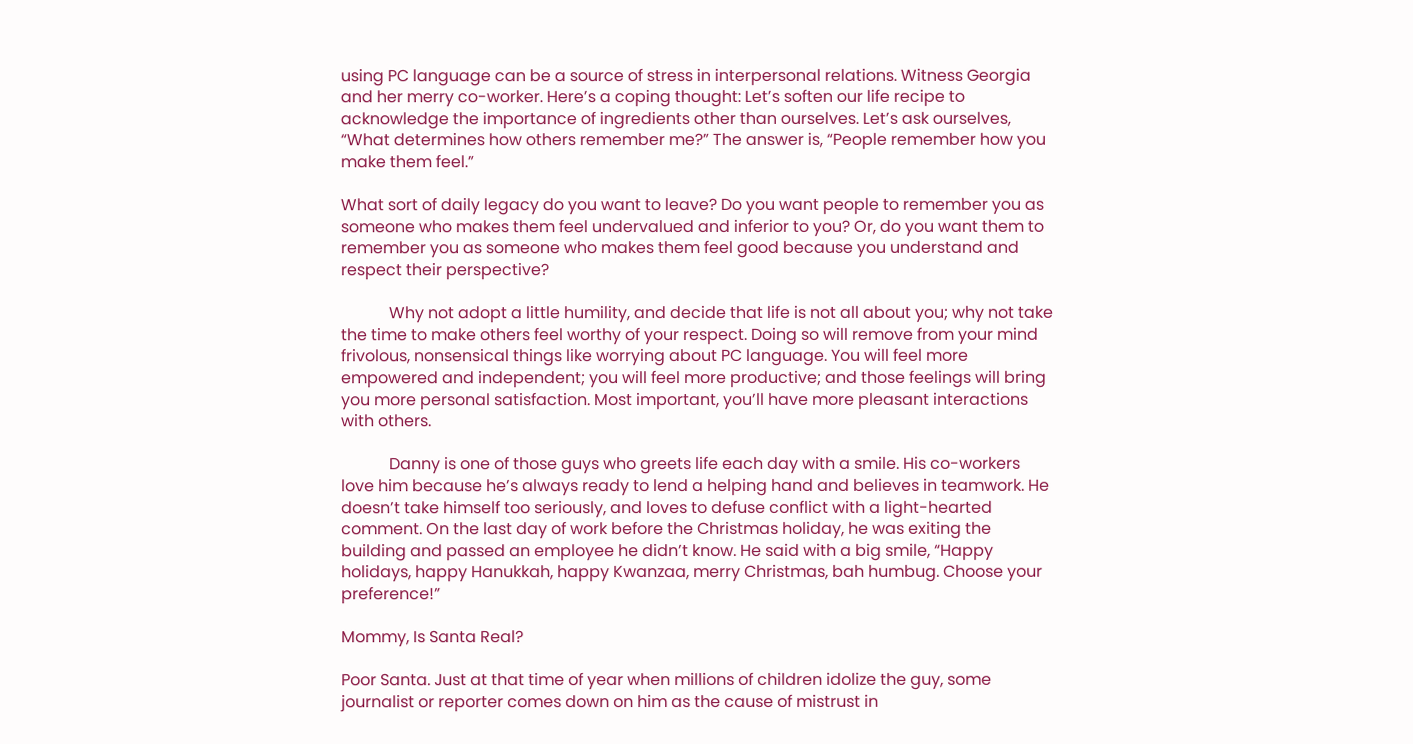using PC language can be a source of stress in interpersonal relations. Witness Georgia and her merry co-worker. Here’s a coping thought: Let’s soften our life recipe to acknowledge the importance of ingredients other than ourselves. Let’s ask ourselves, “What determines how others remember me?” The answer is, “People remember how you make them feel.”

What sort of daily legacy do you want to leave? Do you want people to remember you as someone who makes them feel undervalued and inferior to you? Or, do you want them to remember you as someone who makes them feel good because you understand and respect their perspective?

            Why not adopt a little humility, and decide that life is not all about you; why not take the time to make others feel worthy of your respect. Doing so will remove from your mind frivolous, nonsensical things like worrying about PC language. You will feel more empowered and independent; you will feel more productive; and those feelings will bring you more personal satisfaction. Most important, you’ll have more pleasant interactions with others.

            Danny is one of those guys who greets life each day with a smile. His co-workers love him because he’s always ready to lend a helping hand and believes in teamwork. He doesn’t take himself too seriously, and loves to defuse conflict with a light-hearted comment. On the last day of work before the Christmas holiday, he was exiting the building and passed an employee he didn’t know. He said with a big smile, “Happy holidays, happy Hanukkah, happy Kwanzaa, merry Christmas, bah humbug. Choose your preference!”

Mommy, Is Santa Real?

Poor Santa. Just at that time of year when millions of children idolize the guy, some journalist or reporter comes down on him as the cause of mistrust in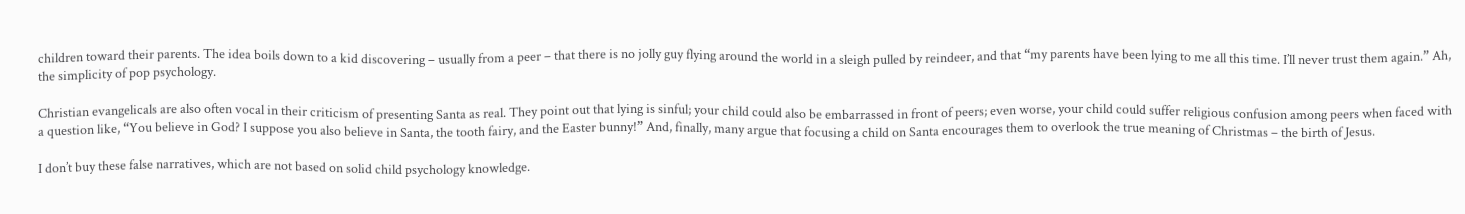children toward their parents. The idea boils down to a kid discovering – usually from a peer – that there is no jolly guy flying around the world in a sleigh pulled by reindeer, and that “my parents have been lying to me all this time. I’ll never trust them again.” Ah, the simplicity of pop psychology.

Christian evangelicals are also often vocal in their criticism of presenting Santa as real. They point out that lying is sinful; your child could also be embarrassed in front of peers; even worse, your child could suffer religious confusion among peers when faced with a question like, “You believe in God? I suppose you also believe in Santa, the tooth fairy, and the Easter bunny!” And, finally, many argue that focusing a child on Santa encourages them to overlook the true meaning of Christmas – the birth of Jesus.

I don’t buy these false narratives, which are not based on solid child psychology knowledge.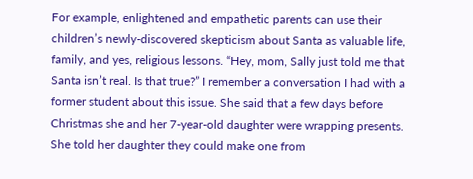For example, enlightened and empathetic parents can use their children’s newly-discovered skepticism about Santa as valuable life, family, and yes, religious lessons. “Hey, mom, Sally just told me that Santa isn’t real. Is that true?” I remember a conversation I had with a former student about this issue. She said that a few days before Christmas she and her 7-year-old daughter were wrapping presents. She told her daughter they could make one from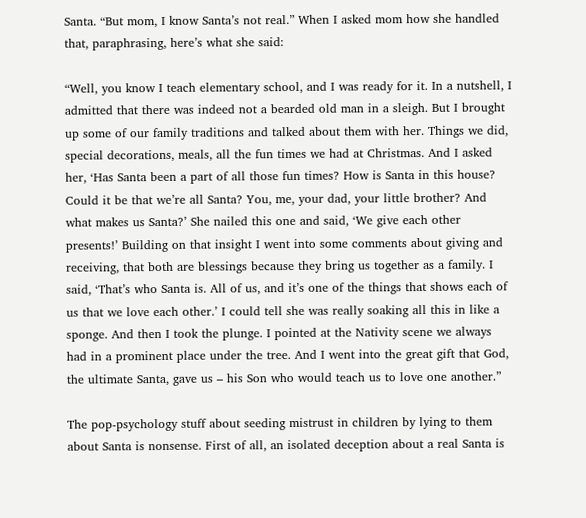Santa. “But mom, I know Santa’s not real.” When I asked mom how she handled that, paraphrasing, here’s what she said:

“Well, you know I teach elementary school, and I was ready for it. In a nutshell, I admitted that there was indeed not a bearded old man in a sleigh. But I brought up some of our family traditions and talked about them with her. Things we did, special decorations, meals, all the fun times we had at Christmas. And I asked her, ‘Has Santa been a part of all those fun times? How is Santa in this house? Could it be that we’re all Santa? You, me, your dad, your little brother? And what makes us Santa?’ She nailed this one and said, ‘We give each other presents!’ Building on that insight I went into some comments about giving and receiving, that both are blessings because they bring us together as a family. I said, ‘That’s who Santa is. All of us, and it’s one of the things that shows each of us that we love each other.’ I could tell she was really soaking all this in like a sponge. And then I took the plunge. I pointed at the Nativity scene we always had in a prominent place under the tree. And I went into the great gift that God, the ultimate Santa, gave us – his Son who would teach us to love one another.”

The pop-psychology stuff about seeding mistrust in children by lying to them about Santa is nonsense. First of all, an isolated deception about a real Santa is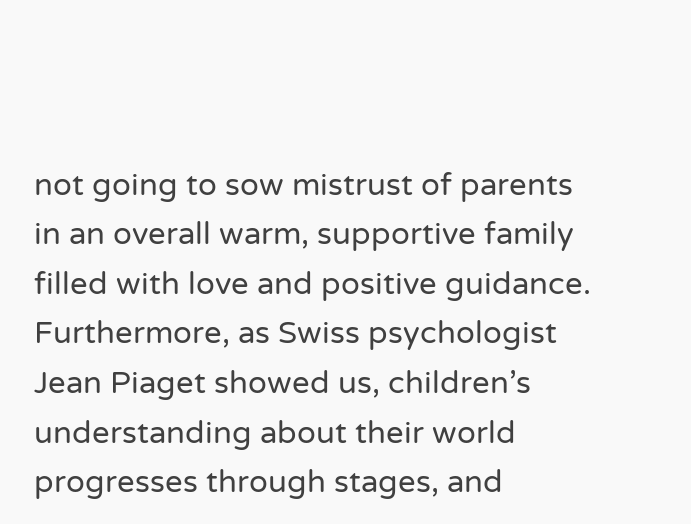not going to sow mistrust of parents in an overall warm, supportive family filled with love and positive guidance. Furthermore, as Swiss psychologist Jean Piaget showed us, children’s understanding about their world progresses through stages, and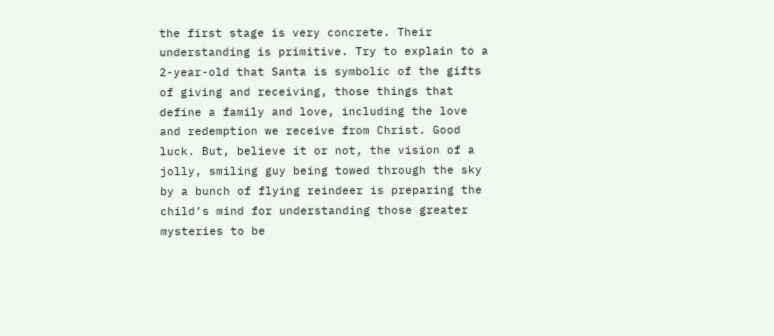the first stage is very concrete. Their understanding is primitive. Try to explain to a 2-year-old that Santa is symbolic of the gifts of giving and receiving, those things that define a family and love, including the love and redemption we receive from Christ. Good luck. But, believe it or not, the vision of a jolly, smiling guy being towed through the sky by a bunch of flying reindeer is preparing the child’s mind for understanding those greater mysteries to be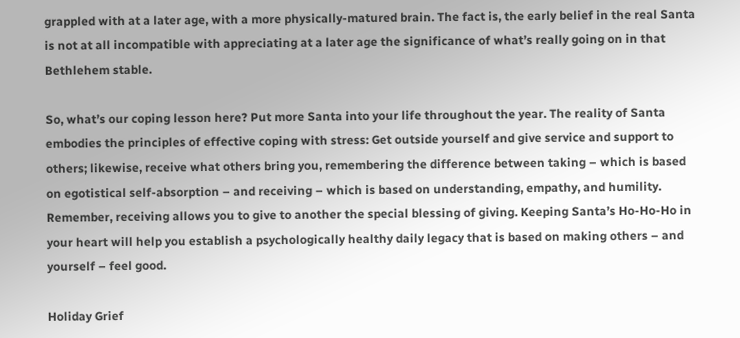grappled with at a later age, with a more physically-matured brain. The fact is, the early belief in the real Santa is not at all incompatible with appreciating at a later age the significance of what’s really going on in that Bethlehem stable.

So, what’s our coping lesson here? Put more Santa into your life throughout the year. The reality of Santa embodies the principles of effective coping with stress: Get outside yourself and give service and support to others; likewise, receive what others bring you, remembering the difference between taking – which is based on egotistical self-absorption – and receiving – which is based on understanding, empathy, and humility. Remember, receiving allows you to give to another the special blessing of giving. Keeping Santa’s Ho-Ho-Ho in your heart will help you establish a psychologically healthy daily legacy that is based on making others – and yourself – feel good.

Holiday Grief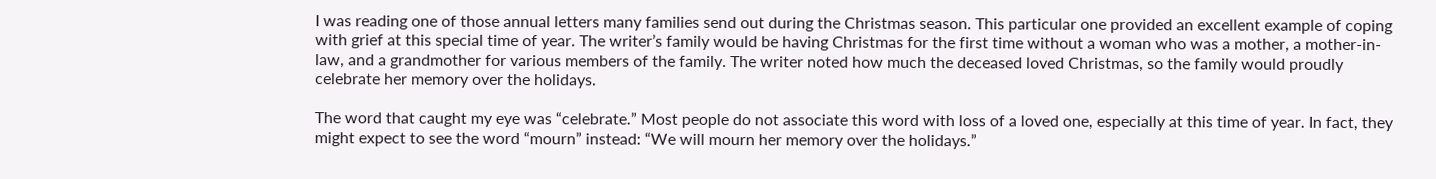I was reading one of those annual letters many families send out during the Christmas season. This particular one provided an excellent example of coping with grief at this special time of year. The writer’s family would be having Christmas for the first time without a woman who was a mother, a mother-in-law, and a grandmother for various members of the family. The writer noted how much the deceased loved Christmas, so the family would proudly celebrate her memory over the holidays.

The word that caught my eye was “celebrate.” Most people do not associate this word with loss of a loved one, especially at this time of year. In fact, they might expect to see the word “mourn” instead: “We will mourn her memory over the holidays.”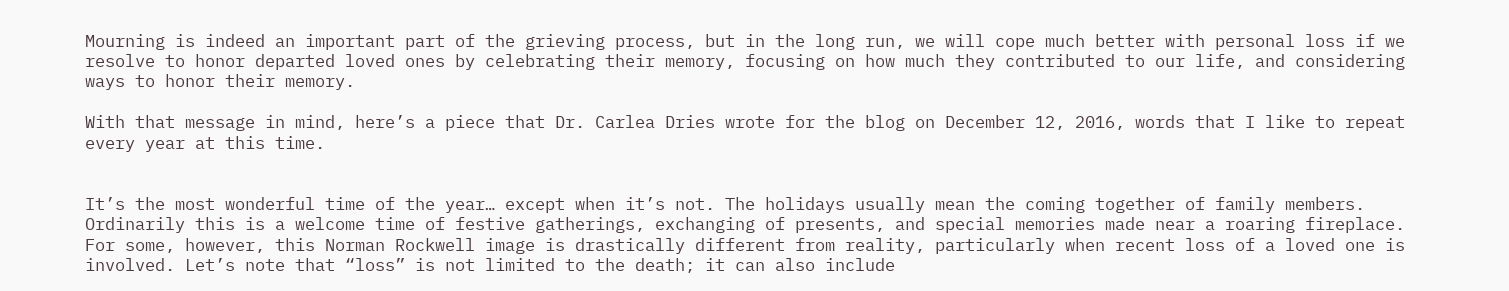Mourning is indeed an important part of the grieving process, but in the long run, we will cope much better with personal loss if we resolve to honor departed loved ones by celebrating their memory, focusing on how much they contributed to our life, and considering ways to honor their memory.

With that message in mind, here’s a piece that Dr. Carlea Dries wrote for the blog on December 12, 2016, words that I like to repeat every year at this time.


It’s the most wonderful time of the year… except when it’s not. The holidays usually mean the coming together of family members. Ordinarily this is a welcome time of festive gatherings, exchanging of presents, and special memories made near a roaring fireplace. For some, however, this Norman Rockwell image is drastically different from reality, particularly when recent loss of a loved one is involved. Let’s note that “loss” is not limited to the death; it can also include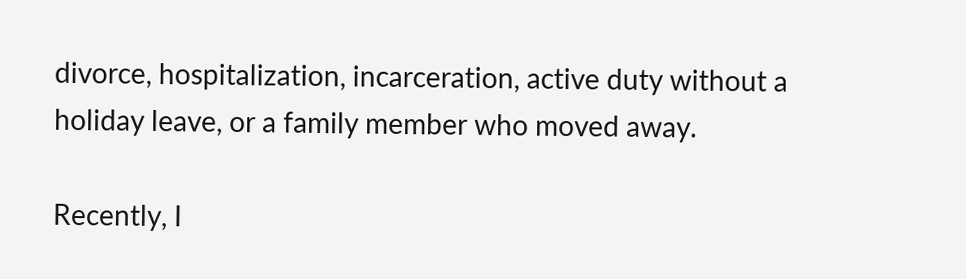divorce, hospitalization, incarceration, active duty without a holiday leave, or a family member who moved away.

Recently, I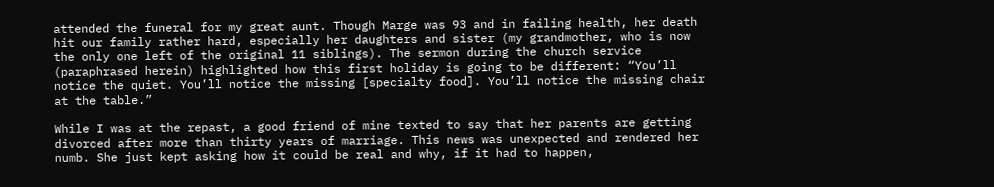attended the funeral for my great aunt. Though Marge was 93 and in failing health, her death hit our family rather hard, especially her daughters and sister (my grandmother, who is now the only one left of the original 11 siblings). The sermon during the church service (paraphrased herein) highlighted how this first holiday is going to be different: “You’ll notice the quiet. You’ll notice the missing [specialty food]. You’ll notice the missing chair at the table.”

While I was at the repast, a good friend of mine texted to say that her parents are getting divorced after more than thirty years of marriage. This news was unexpected and rendered her numb. She just kept asking how it could be real and why, if it had to happen,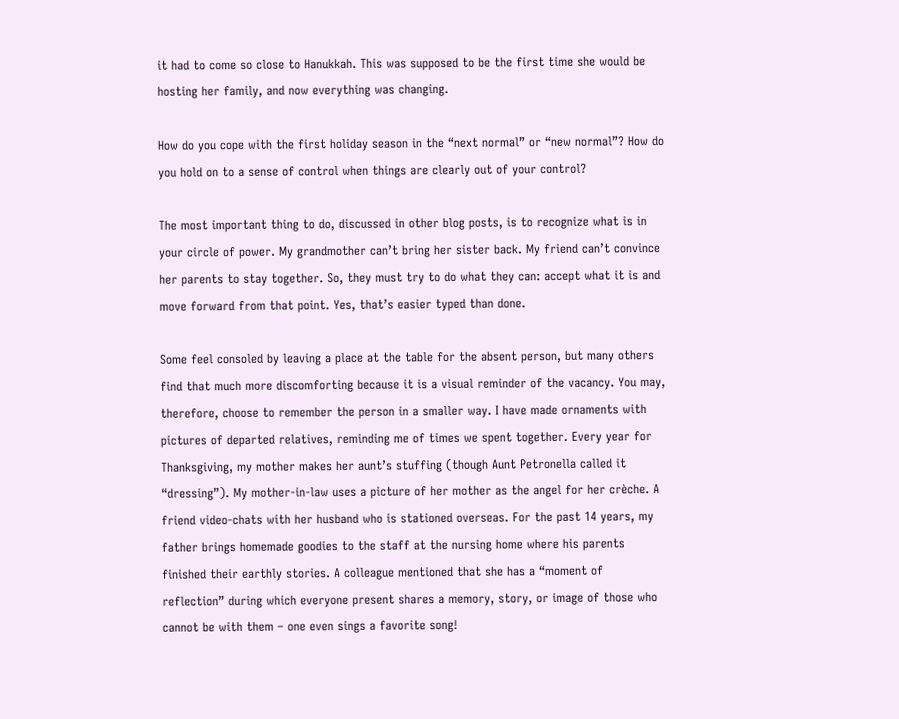it had to come so close to Hanukkah. This was supposed to be the first time she would be hosting her family, and now everything was changing.

How do you cope with the first holiday season in the “next normal” or “new normal”? How do you hold on to a sense of control when things are clearly out of your control?

The most important thing to do, discussed in other blog posts, is to recognize what is in your circle of power. My grandmother can’t bring her sister back. My friend can’t convince her parents to stay together. So, they must try to do what they can: accept what it is and move forward from that point. Yes, that’s easier typed than done.

Some feel consoled by leaving a place at the table for the absent person, but many others find that much more discomforting because it is a visual reminder of the vacancy. You may, therefore, choose to remember the person in a smaller way. I have made ornaments with pictures of departed relatives, reminding me of times we spent together. Every year for Thanksgiving, my mother makes her aunt’s stuffing (though Aunt Petronella called it “dressing”). My mother-in-law uses a picture of her mother as the angel for her crèche. A friend video-chats with her husband who is stationed overseas. For the past 14 years, my father brings homemade goodies to the staff at the nursing home where his parents finished their earthly stories. A colleague mentioned that she has a “moment of reflection” during which everyone present shares a memory, story, or image of those who cannot be with them – one even sings a favorite song!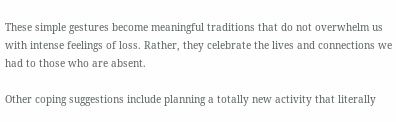These simple gestures become meaningful traditions that do not overwhelm us with intense feelings of loss. Rather, they celebrate the lives and connections we had to those who are absent.

Other coping suggestions include planning a totally new activity that literally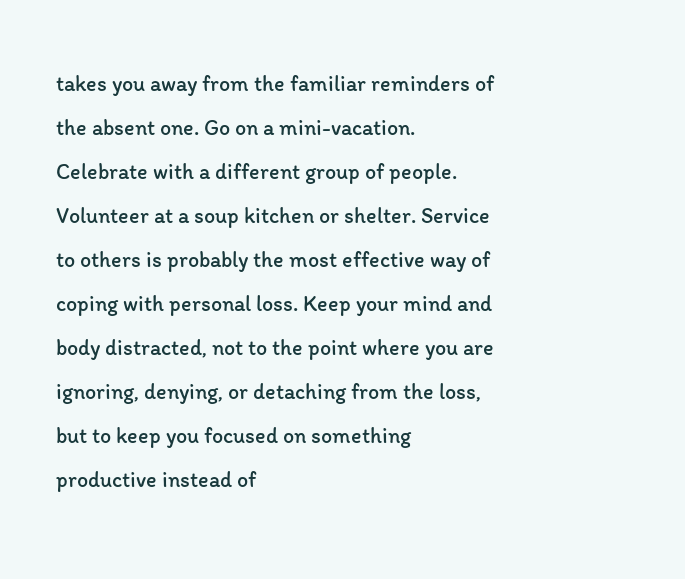takes you away from the familiar reminders of the absent one. Go on a mini-vacation. Celebrate with a different group of people. Volunteer at a soup kitchen or shelter. Service to others is probably the most effective way of coping with personal loss. Keep your mind and body distracted, not to the point where you are ignoring, denying, or detaching from the loss, but to keep you focused on something productive instead of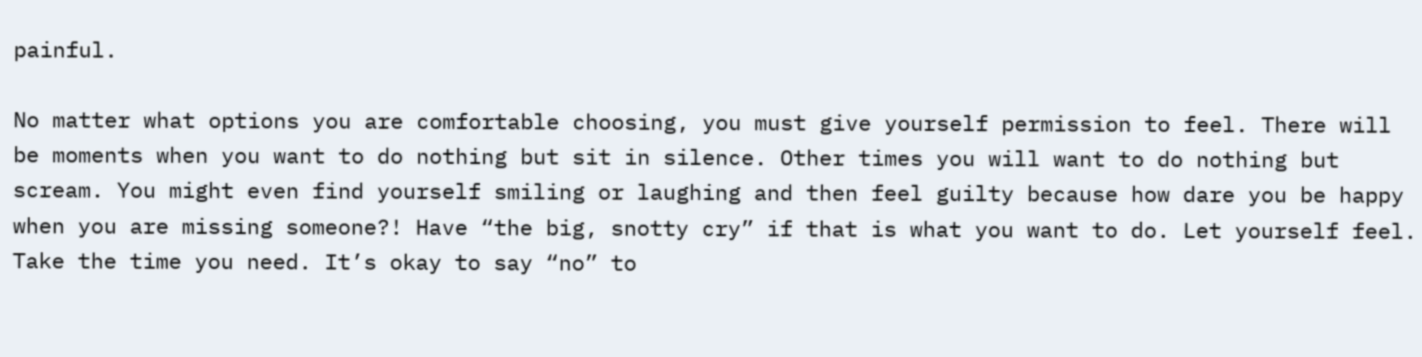painful.

No matter what options you are comfortable choosing, you must give yourself permission to feel. There will be moments when you want to do nothing but sit in silence. Other times you will want to do nothing but scream. You might even find yourself smiling or laughing and then feel guilty because how dare you be happy when you are missing someone?! Have “the big, snotty cry” if that is what you want to do. Let yourself feel. Take the time you need. It’s okay to say “no” to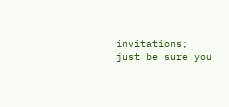invitations; just be sure you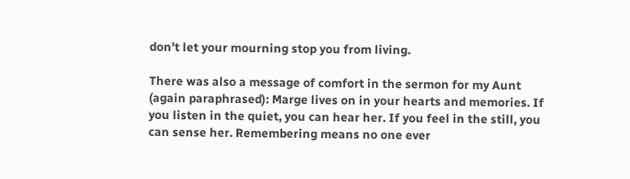don’t let your mourning stop you from living.

There was also a message of comfort in the sermon for my Aunt (again paraphrased): Marge lives on in your hearts and memories. If you listen in the quiet, you can hear her. If you feel in the still, you can sense her. Remembering means no one ever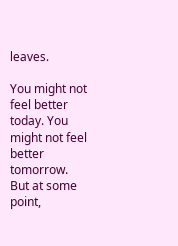leaves.

You might not feel better today. You might not feel better tomorrow. But at some point,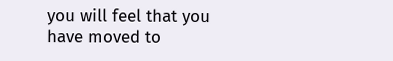you will feel that you have moved to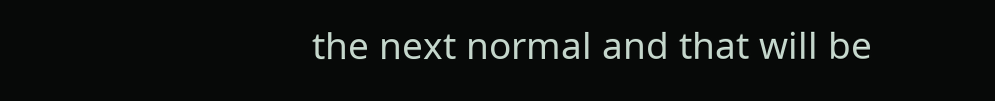the next normal and that will be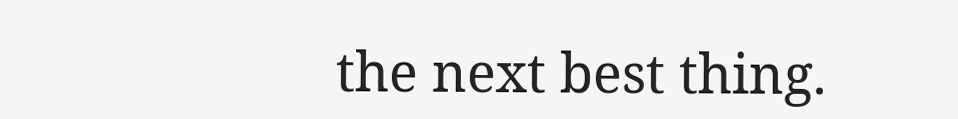the next best thing.